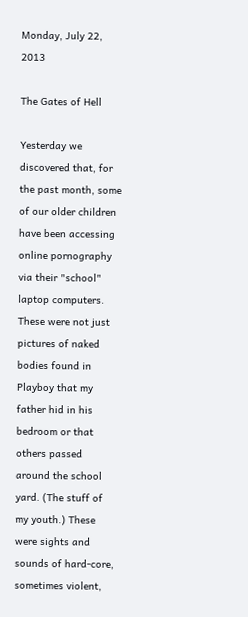Monday, July 22, 2013

The Gates of Hell

Yesterday we discovered that, for the past month, some of our older children have been accessing online pornography via their "school" laptop computers. These were not just pictures of naked bodies found in Playboy that my father hid in his bedroom or that others passed around the school yard. (The stuff of my youth.) These were sights and sounds of hard-core, sometimes violent,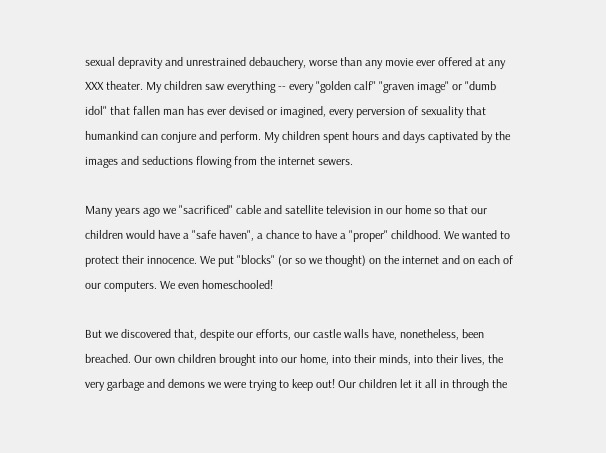sexual depravity and unrestrained debauchery, worse than any movie ever offered at any XXX theater. My children saw everything -- every "golden calf" "graven image" or "dumb idol" that fallen man has ever devised or imagined, every perversion of sexuality that humankind can conjure and perform. My children spent hours and days captivated by the images and seductions flowing from the internet sewers.

Many years ago we "sacrificed" cable and satellite television in our home so that our children would have a "safe haven", a chance to have a "proper" childhood. We wanted to protect their innocence. We put "blocks" (or so we thought) on the internet and on each of our computers. We even homeschooled!

But we discovered that, despite our efforts, our castle walls have, nonetheless, been breached. Our own children brought into our home, into their minds, into their lives, the very garbage and demons we were trying to keep out! Our children let it all in through the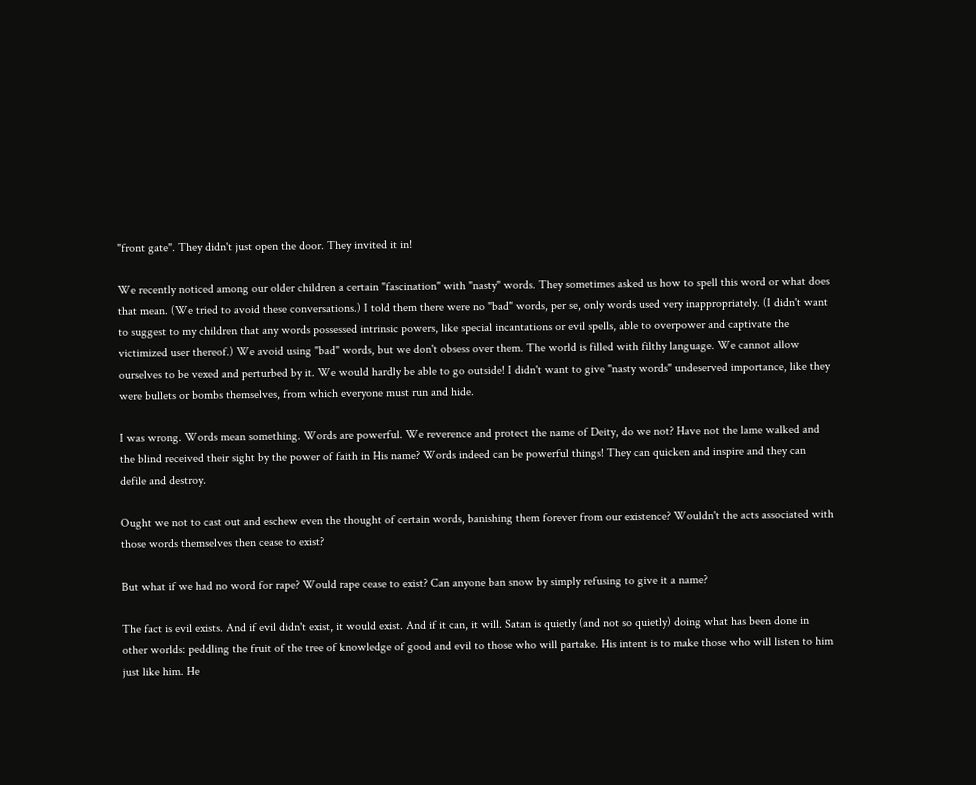"front gate". They didn't just open the door. They invited it in!

We recently noticed among our older children a certain "fascination" with "nasty" words. They sometimes asked us how to spell this word or what does that mean. (We tried to avoid these conversations.) I told them there were no "bad" words, per se, only words used very inappropriately. (I didn't want to suggest to my children that any words possessed intrinsic powers, like special incantations or evil spells, able to overpower and captivate the victimized user thereof.) We avoid using "bad" words, but we don't obsess over them. The world is filled with filthy language. We cannot allow ourselves to be vexed and perturbed by it. We would hardly be able to go outside! I didn't want to give "nasty words" undeserved importance, like they were bullets or bombs themselves, from which everyone must run and hide.

I was wrong. Words mean something. Words are powerful. We reverence and protect the name of Deity, do we not? Have not the lame walked and the blind received their sight by the power of faith in His name? Words indeed can be powerful things! They can quicken and inspire and they can defile and destroy.

Ought we not to cast out and eschew even the thought of certain words, banishing them forever from our existence? Wouldn't the acts associated with those words themselves then cease to exist?

But what if we had no word for rape? Would rape cease to exist? Can anyone ban snow by simply refusing to give it a name?

The fact is evil exists. And if evil didn't exist, it would exist. And if it can, it will. Satan is quietly (and not so quietly) doing what has been done in other worlds: peddling the fruit of the tree of knowledge of good and evil to those who will partake. His intent is to make those who will listen to him just like him. He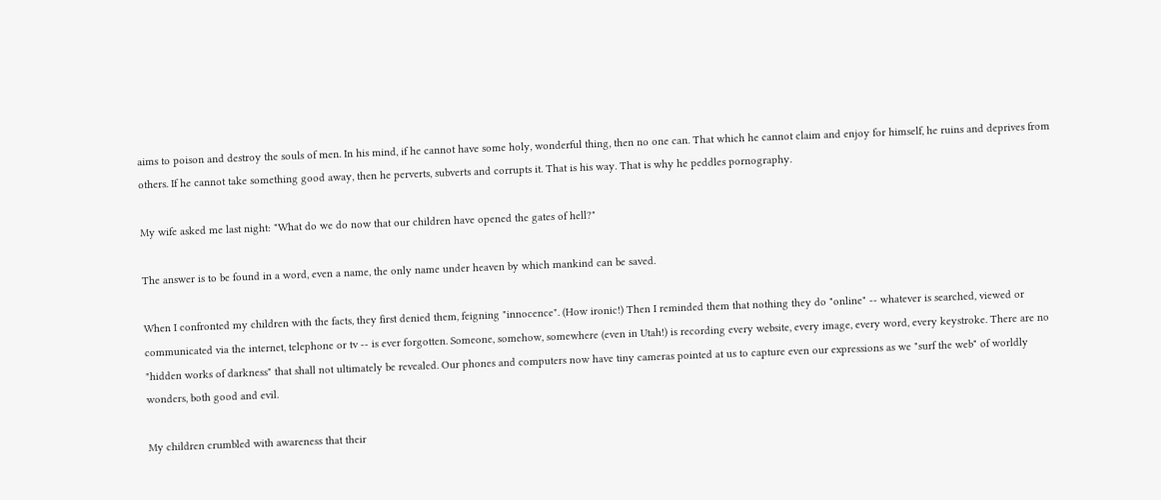aims to poison and destroy the souls of men. In his mind, if he cannot have some holy, wonderful thing, then no one can. That which he cannot claim and enjoy for himself, he ruins and deprives from others. If he cannot take something good away, then he perverts, subverts and corrupts it. That is his way. That is why he peddles pornography.

My wife asked me last night: "What do we do now that our children have opened the gates of hell?"

The answer is to be found in a word, even a name, the only name under heaven by which mankind can be saved.

When I confronted my children with the facts, they first denied them, feigning "innocence". (How ironic!) Then I reminded them that nothing they do "online" -- whatever is searched, viewed or communicated via the internet, telephone or tv -- is ever forgotten. Someone, somehow, somewhere (even in Utah!) is recording every website, every image, every word, every keystroke. There are no "hidden works of darkness" that shall not ultimately be revealed. Our phones and computers now have tiny cameras pointed at us to capture even our expressions as we "surf the web" of worldly wonders, both good and evil.

My children crumbled with awareness that their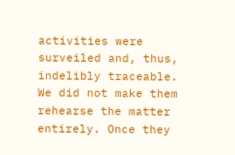activities were surveiled and, thus, indelibly traceable. We did not make them rehearse the matter entirely. Once they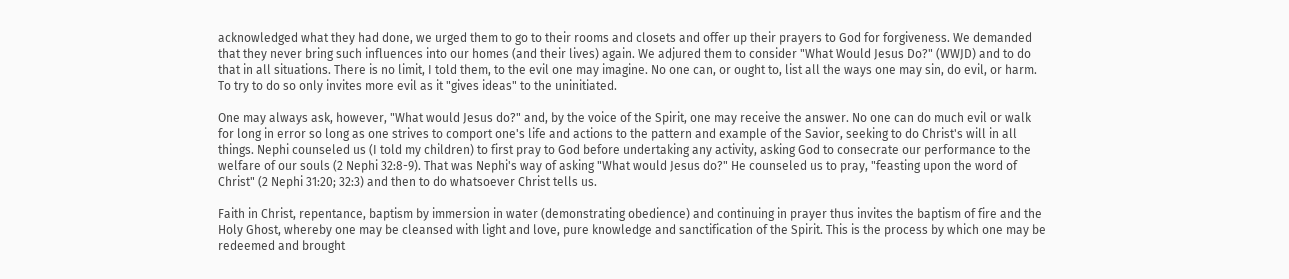acknowledged what they had done, we urged them to go to their rooms and closets and offer up their prayers to God for forgiveness. We demanded that they never bring such influences into our homes (and their lives) again. We adjured them to consider "What Would Jesus Do?" (WWJD) and to do that in all situations. There is no limit, I told them, to the evil one may imagine. No one can, or ought to, list all the ways one may sin, do evil, or harm. To try to do so only invites more evil as it "gives ideas" to the uninitiated.

One may always ask, however, "What would Jesus do?" and, by the voice of the Spirit, one may receive the answer. No one can do much evil or walk for long in error so long as one strives to comport one's life and actions to the pattern and example of the Savior, seeking to do Christ's will in all things. Nephi counseled us (I told my children) to first pray to God before undertaking any activity, asking God to consecrate our performance to the welfare of our souls (2 Nephi 32:8-9). That was Nephi's way of asking "What would Jesus do?" He counseled us to pray, "feasting upon the word of Christ" (2 Nephi 31:20; 32:3) and then to do whatsoever Christ tells us.

Faith in Christ, repentance, baptism by immersion in water (demonstrating obedience) and continuing in prayer thus invites the baptism of fire and the Holy Ghost, whereby one may be cleansed with light and love, pure knowledge and sanctification of the Spirit. This is the process by which one may be redeemed and brought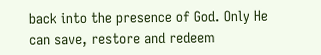back into the presence of God. Only He can save, restore and redeem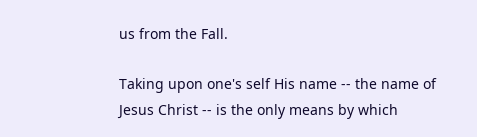us from the Fall.

Taking upon one's self His name -- the name of Jesus Christ -- is the only means by which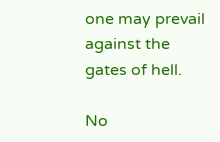one may prevail against the gates of hell.

No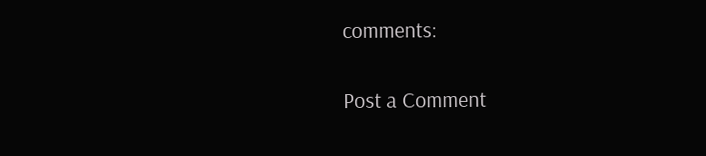comments:

Post a Comment